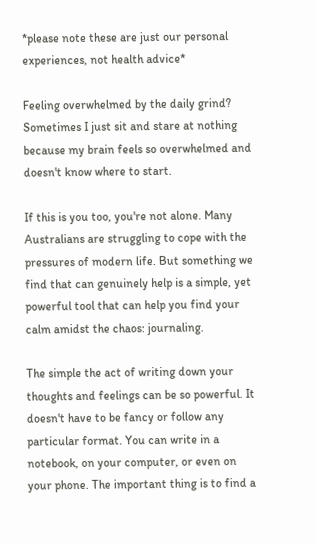*please note these are just our personal experiences, not health advice*

Feeling overwhelmed by the daily grind? Sometimes I just sit and stare at nothing because my brain feels so overwhelmed and doesn't know where to start.

If this is you too, you're not alone. Many Australians are struggling to cope with the pressures of modern life. But something we find that can genuinely help is a simple, yet powerful tool that can help you find your calm amidst the chaos: journaling.

The simple the act of writing down your thoughts and feelings can be so powerful. It doesn't have to be fancy or follow any particular format. You can write in a notebook, on your computer, or even on your phone. The important thing is to find a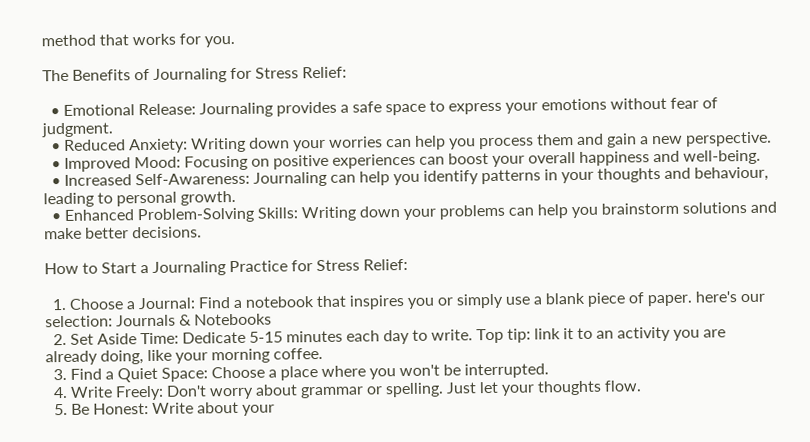method that works for you.

The Benefits of Journaling for Stress Relief:

  • Emotional Release: Journaling provides a safe space to express your emotions without fear of judgment.
  • Reduced Anxiety: Writing down your worries can help you process them and gain a new perspective.
  • Improved Mood: Focusing on positive experiences can boost your overall happiness and well-being.
  • Increased Self-Awareness: Journaling can help you identify patterns in your thoughts and behaviour, leading to personal growth.
  • Enhanced Problem-Solving Skills: Writing down your problems can help you brainstorm solutions and make better decisions.

How to Start a Journaling Practice for Stress Relief:

  1. Choose a Journal: Find a notebook that inspires you or simply use a blank piece of paper. here's our selection: Journals & Notebooks
  2. Set Aside Time: Dedicate 5-15 minutes each day to write. Top tip: link it to an activity you are already doing, like your morning coffee.
  3. Find a Quiet Space: Choose a place where you won't be interrupted.
  4. Write Freely: Don't worry about grammar or spelling. Just let your thoughts flow.
  5. Be Honest: Write about your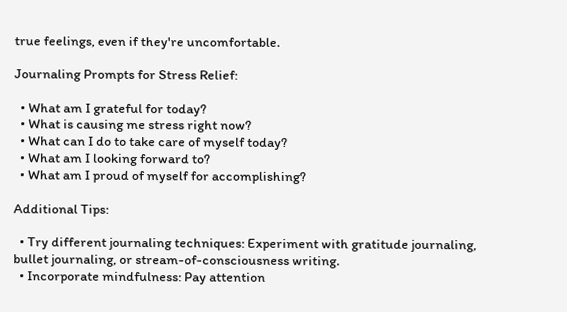true feelings, even if they're uncomfortable.

Journaling Prompts for Stress Relief:

  • What am I grateful for today?
  • What is causing me stress right now?
  • What can I do to take care of myself today?
  • What am I looking forward to?
  • What am I proud of myself for accomplishing?

Additional Tips:

  • Try different journaling techniques: Experiment with gratitude journaling, bullet journaling, or stream-of-consciousness writing.
  • Incorporate mindfulness: Pay attention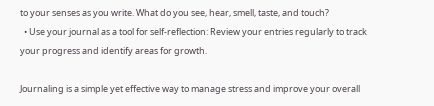to your senses as you write. What do you see, hear, smell, taste, and touch?
  • Use your journal as a tool for self-reflection: Review your entries regularly to track your progress and identify areas for growth.

Journaling is a simple yet effective way to manage stress and improve your overall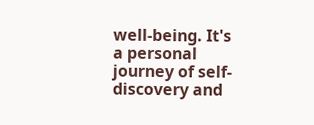well-being. It's a personal journey of self-discovery and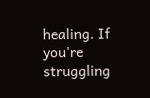healing. If you're struggling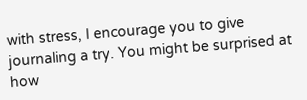with stress, I encourage you to give journaling a try. You might be surprised at how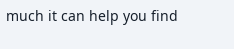much it can help you find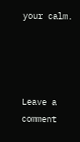your calm.




Leave a comment